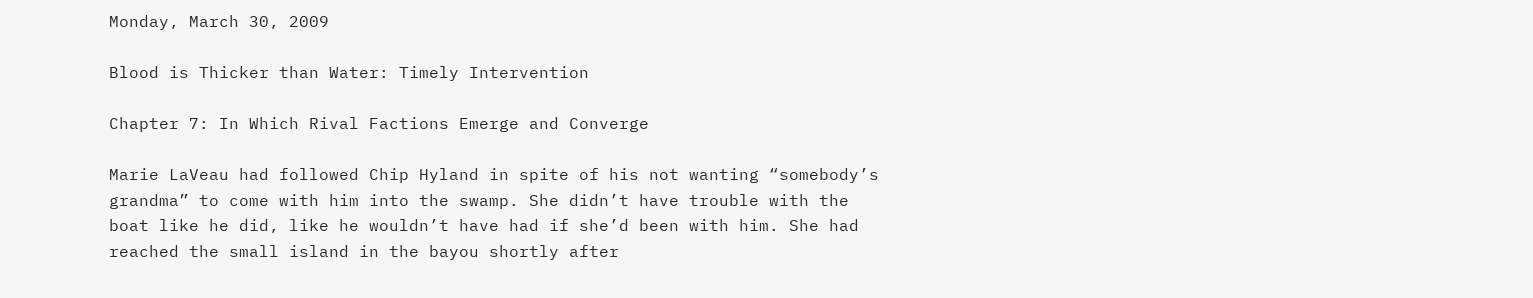Monday, March 30, 2009

Blood is Thicker than Water: Timely Intervention

Chapter 7: In Which Rival Factions Emerge and Converge

Marie LaVeau had followed Chip Hyland in spite of his not wanting “somebody’s grandma” to come with him into the swamp. She didn’t have trouble with the boat like he did, like he wouldn’t have had if she’d been with him. She had reached the small island in the bayou shortly after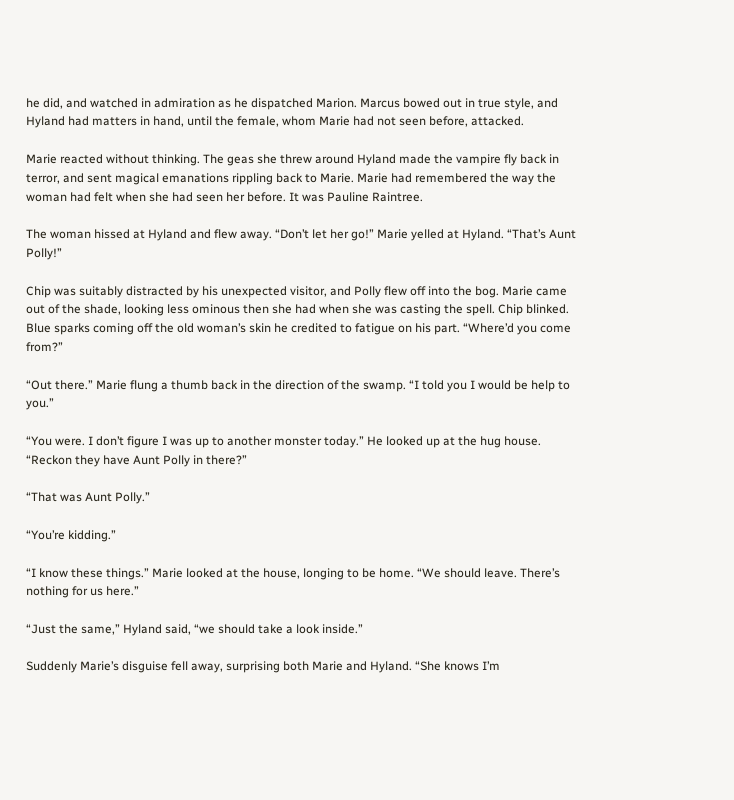he did, and watched in admiration as he dispatched Marion. Marcus bowed out in true style, and Hyland had matters in hand, until the female, whom Marie had not seen before, attacked.

Marie reacted without thinking. The geas she threw around Hyland made the vampire fly back in terror, and sent magical emanations rippling back to Marie. Marie had remembered the way the woman had felt when she had seen her before. It was Pauline Raintree.

The woman hissed at Hyland and flew away. “Don’t let her go!” Marie yelled at Hyland. “That’s Aunt Polly!”

Chip was suitably distracted by his unexpected visitor, and Polly flew off into the bog. Marie came out of the shade, looking less ominous then she had when she was casting the spell. Chip blinked. Blue sparks coming off the old woman’s skin he credited to fatigue on his part. “Where’d you come from?”

“Out there.” Marie flung a thumb back in the direction of the swamp. “I told you I would be help to you.”

“You were. I don’t figure I was up to another monster today.” He looked up at the hug house. “Reckon they have Aunt Polly in there?”

“That was Aunt Polly.”

“You’re kidding.”

“I know these things.” Marie looked at the house, longing to be home. “We should leave. There’s nothing for us here.”

“Just the same,” Hyland said, “we should take a look inside.”

Suddenly Marie’s disguise fell away, surprising both Marie and Hyland. “She knows I’m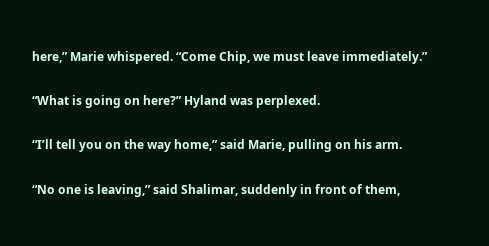here,” Marie whispered. “Come Chip, we must leave immediately.”

“What is going on here?” Hyland was perplexed.

“I’ll tell you on the way home,” said Marie, pulling on his arm.

“No one is leaving,” said Shalimar, suddenly in front of them,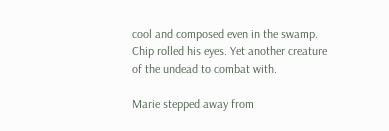cool and composed even in the swamp. Chip rolled his eyes. Yet another creature of the undead to combat with.

Marie stepped away from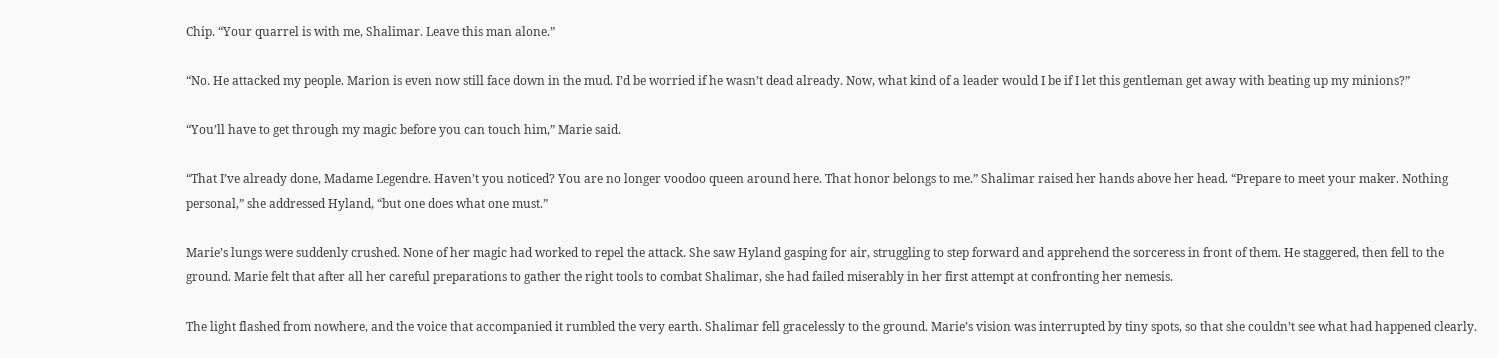Chip. “Your quarrel is with me, Shalimar. Leave this man alone.”

“No. He attacked my people. Marion is even now still face down in the mud. I’d be worried if he wasn’t dead already. Now, what kind of a leader would I be if I let this gentleman get away with beating up my minions?”

“You’ll have to get through my magic before you can touch him,” Marie said.

“That I’ve already done, Madame Legendre. Haven’t you noticed? You are no longer voodoo queen around here. That honor belongs to me.” Shalimar raised her hands above her head. “Prepare to meet your maker. Nothing personal,” she addressed Hyland, “but one does what one must.”

Marie’s lungs were suddenly crushed. None of her magic had worked to repel the attack. She saw Hyland gasping for air, struggling to step forward and apprehend the sorceress in front of them. He staggered, then fell to the ground. Marie felt that after all her careful preparations to gather the right tools to combat Shalimar, she had failed miserably in her first attempt at confronting her nemesis.

The light flashed from nowhere, and the voice that accompanied it rumbled the very earth. Shalimar fell gracelessly to the ground. Marie’s vision was interrupted by tiny spots, so that she couldn’t see what had happened clearly.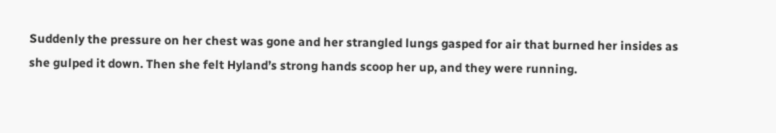Suddenly the pressure on her chest was gone and her strangled lungs gasped for air that burned her insides as she gulped it down. Then she felt Hyland’s strong hands scoop her up, and they were running.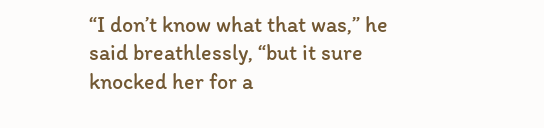“I don’t know what that was,” he said breathlessly, “but it sure knocked her for a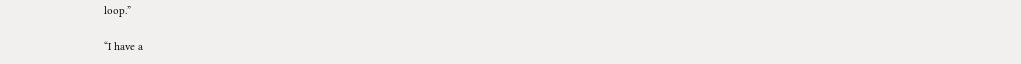loop.”

“I have a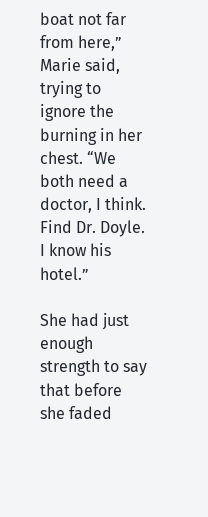boat not far from here,” Marie said, trying to ignore the burning in her chest. “We both need a doctor, I think. Find Dr. Doyle. I know his hotel.”

She had just enough strength to say that before she faded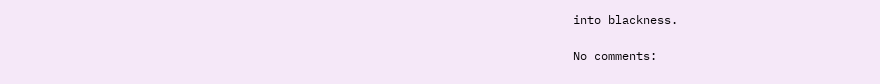into blackness.

No comments: